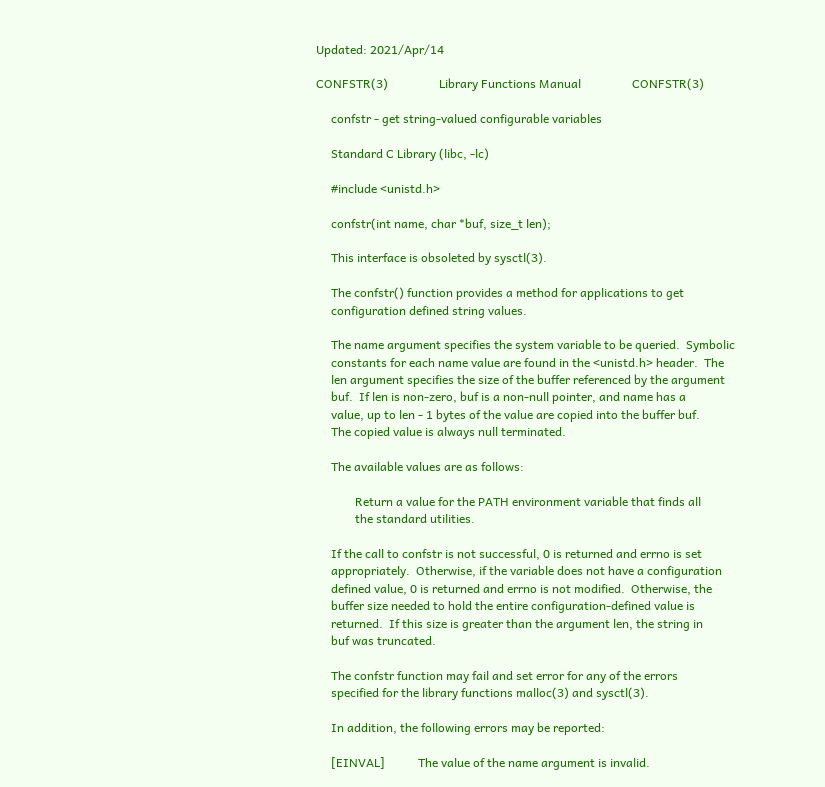Updated: 2021/Apr/14

CONFSTR(3)                 Library Functions Manual                 CONFSTR(3)

     confstr - get string-valued configurable variables

     Standard C Library (libc, -lc)

     #include <unistd.h>

     confstr(int name, char *buf, size_t len);

     This interface is obsoleted by sysctl(3).

     The confstr() function provides a method for applications to get
     configuration defined string values.

     The name argument specifies the system variable to be queried.  Symbolic
     constants for each name value are found in the <unistd.h> header.  The
     len argument specifies the size of the buffer referenced by the argument
     buf.  If len is non-zero, buf is a non-null pointer, and name has a
     value, up to len - 1 bytes of the value are copied into the buffer buf.
     The copied value is always null terminated.

     The available values are as follows:

             Return a value for the PATH environment variable that finds all
             the standard utilities.

     If the call to confstr is not successful, 0 is returned and errno is set
     appropriately.  Otherwise, if the variable does not have a configuration
     defined value, 0 is returned and errno is not modified.  Otherwise, the
     buffer size needed to hold the entire configuration-defined value is
     returned.  If this size is greater than the argument len, the string in
     buf was truncated.

     The confstr function may fail and set error for any of the errors
     specified for the library functions malloc(3) and sysctl(3).

     In addition, the following errors may be reported:

     [EINVAL]           The value of the name argument is invalid.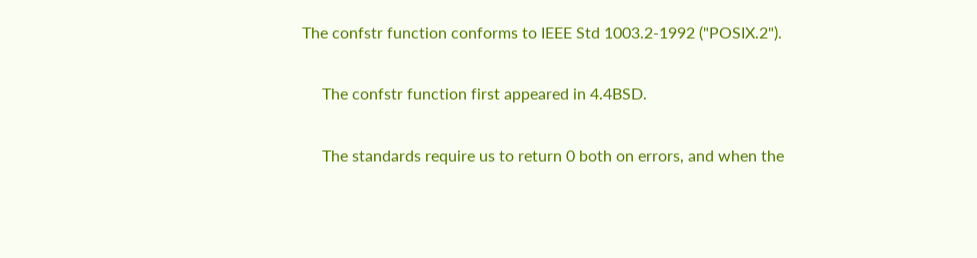The confstr function conforms to IEEE Std 1003.2-1992 ("POSIX.2").

     The confstr function first appeared in 4.4BSD.

     The standards require us to return 0 both on errors, and when the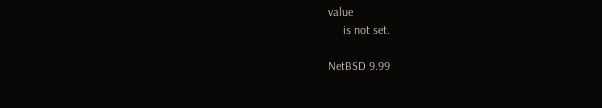value
     is not set.

NetBSD 9.99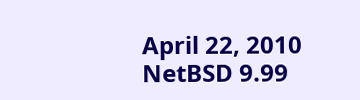April 22, 2010                     NetBSD 9.99